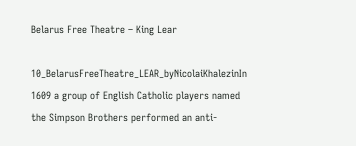Belarus Free Theatre – King Lear

10_BelarusFreeTheatre_LEAR_byNicolaiKhalezinIn 1609 a group of English Catholic players named the Simpson Brothers performed an anti-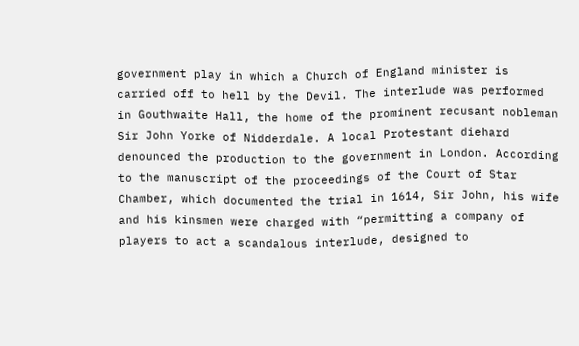government play in which a Church of England minister is carried off to hell by the Devil. The interlude was performed in Gouthwaite Hall, the home of the prominent recusant nobleman Sir John Yorke of Nidderdale. A local Protestant diehard denounced the production to the government in London. According to the manuscript of the proceedings of the Court of Star Chamber, which documented the trial in 1614, Sir John, his wife and his kinsmen were charged with “permitting a company of players to act a scandalous interlude, designed to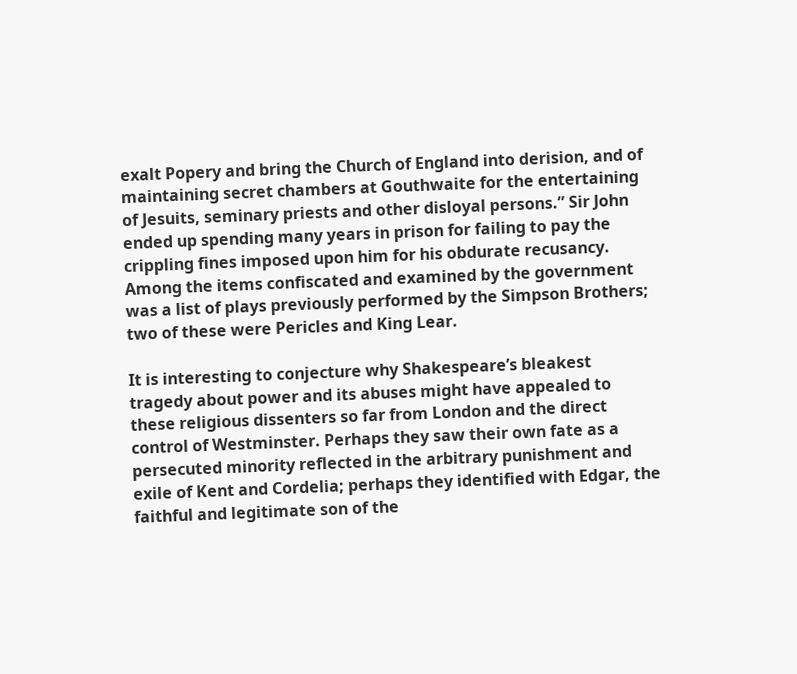exalt Popery and bring the Church of England into derision, and of maintaining secret chambers at Gouthwaite for the entertaining of Jesuits, seminary priests and other disloyal persons.” Sir John ended up spending many years in prison for failing to pay the crippling fines imposed upon him for his obdurate recusancy. Among the items confiscated and examined by the government was a list of plays previously performed by the Simpson Brothers; two of these were Pericles and King Lear.

It is interesting to conjecture why Shakespeare’s bleakest tragedy about power and its abuses might have appealed to these religious dissenters so far from London and the direct control of Westminster. Perhaps they saw their own fate as a persecuted minority reflected in the arbitrary punishment and exile of Kent and Cordelia; perhaps they identified with Edgar, the faithful and legitimate son of the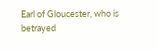Earl of Gloucester, who is betrayed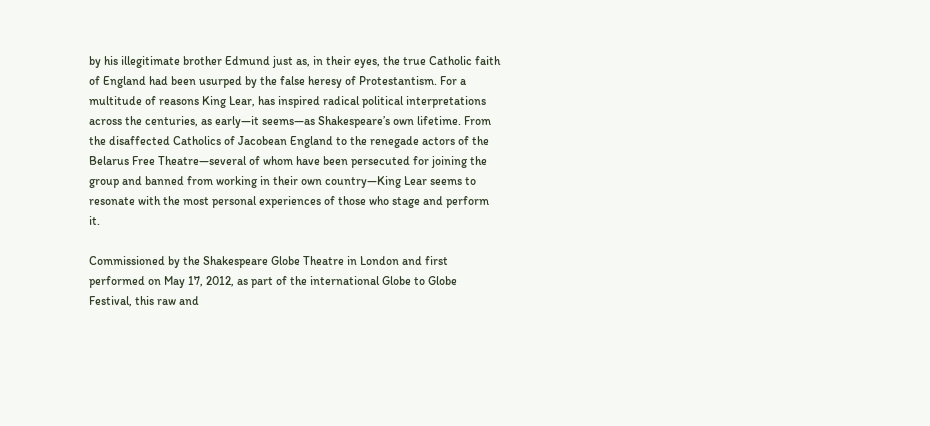by his illegitimate brother Edmund just as, in their eyes, the true Catholic faith of England had been usurped by the false heresy of Protestantism. For a multitude of reasons King Lear, has inspired radical political interpretations across the centuries, as early—it seems—as Shakespeare’s own lifetime. From the disaffected Catholics of Jacobean England to the renegade actors of the Belarus Free Theatre—several of whom have been persecuted for joining the group and banned from working in their own country—King Lear seems to resonate with the most personal experiences of those who stage and perform it.

Commissioned by the Shakespeare Globe Theatre in London and first performed on May 17, 2012, as part of the international Globe to Globe Festival, this raw and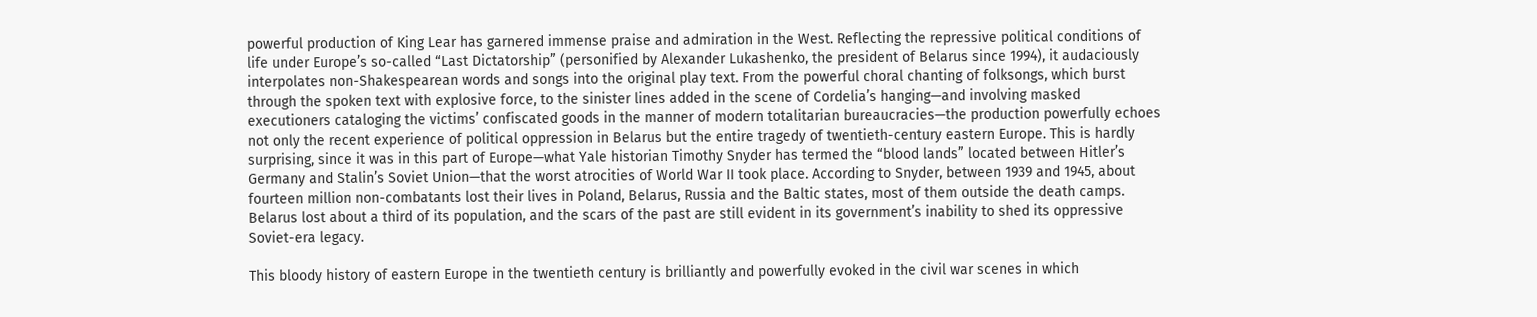powerful production of King Lear has garnered immense praise and admiration in the West. Reflecting the repressive political conditions of life under Europe’s so-called “Last Dictatorship” (personified by Alexander Lukashenko, the president of Belarus since 1994), it audaciously interpolates non-Shakespearean words and songs into the original play text. From the powerful choral chanting of folksongs, which burst through the spoken text with explosive force, to the sinister lines added in the scene of Cordelia’s hanging—and involving masked executioners cataloging the victims’ confiscated goods in the manner of modern totalitarian bureaucracies—the production powerfully echoes not only the recent experience of political oppression in Belarus but the entire tragedy of twentieth-century eastern Europe. This is hardly surprising, since it was in this part of Europe—what Yale historian Timothy Snyder has termed the “blood lands” located between Hitler’s Germany and Stalin’s Soviet Union—that the worst atrocities of World War II took place. According to Snyder, between 1939 and 1945, about fourteen million non-combatants lost their lives in Poland, Belarus, Russia and the Baltic states, most of them outside the death camps. Belarus lost about a third of its population, and the scars of the past are still evident in its government’s inability to shed its oppressive Soviet-era legacy.

This bloody history of eastern Europe in the twentieth century is brilliantly and powerfully evoked in the civil war scenes in which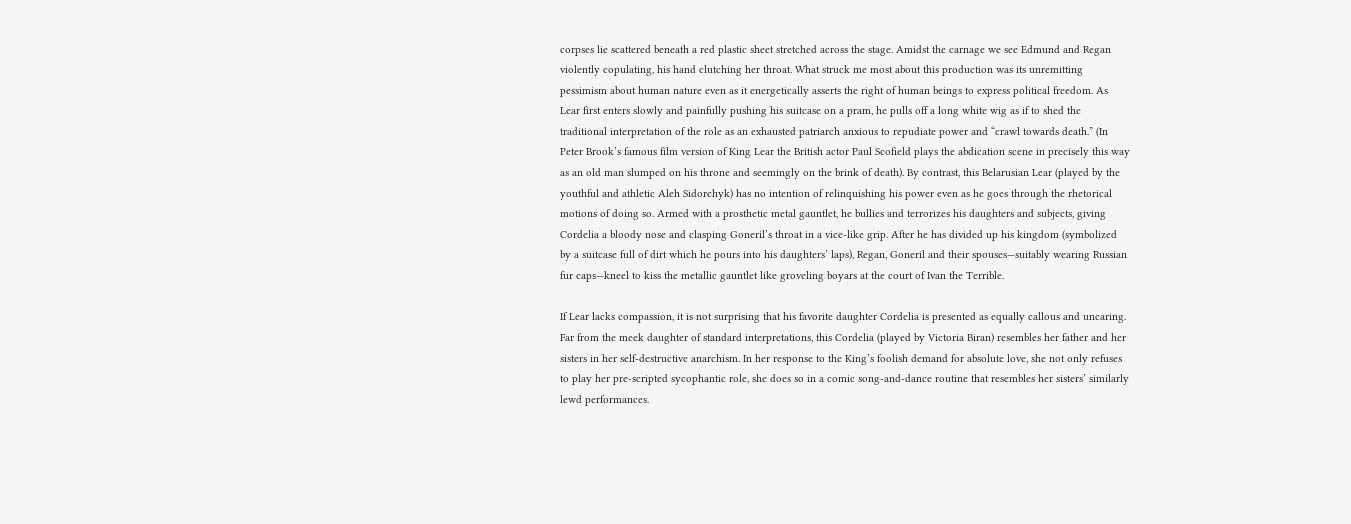corpses lie scattered beneath a red plastic sheet stretched across the stage. Amidst the carnage we see Edmund and Regan violently copulating, his hand clutching her throat. What struck me most about this production was its unremitting pessimism about human nature even as it energetically asserts the right of human beings to express political freedom. As Lear first enters slowly and painfully pushing his suitcase on a pram, he pulls off a long white wig as if to shed the traditional interpretation of the role as an exhausted patriarch anxious to repudiate power and “crawl towards death.” (In Peter Brook’s famous film version of King Lear the British actor Paul Scofield plays the abdication scene in precisely this way as an old man slumped on his throne and seemingly on the brink of death). By contrast, this Belarusian Lear (played by the youthful and athletic Aleh Sidorchyk) has no intention of relinquishing his power even as he goes through the rhetorical motions of doing so. Armed with a prosthetic metal gauntlet, he bullies and terrorizes his daughters and subjects, giving Cordelia a bloody nose and clasping Goneril’s throat in a vice-like grip. After he has divided up his kingdom (symbolized by a suitcase full of dirt which he pours into his daughters’ laps), Regan, Goneril and their spouses—suitably wearing Russian fur caps—kneel to kiss the metallic gauntlet like groveling boyars at the court of Ivan the Terrible.

If Lear lacks compassion, it is not surprising that his favorite daughter Cordelia is presented as equally callous and uncaring. Far from the meek daughter of standard interpretations, this Cordelia (played by Victoria Biran) resembles her father and her sisters in her self-destructive anarchism. In her response to the King’s foolish demand for absolute love, she not only refuses to play her pre-scripted sycophantic role, she does so in a comic song-and-dance routine that resembles her sisters’ similarly lewd performances.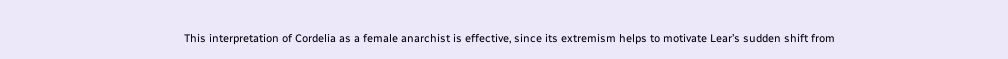This interpretation of Cordelia as a female anarchist is effective, since its extremism helps to motivate Lear’s sudden shift from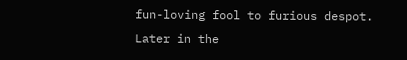fun-loving fool to furious despot. Later in the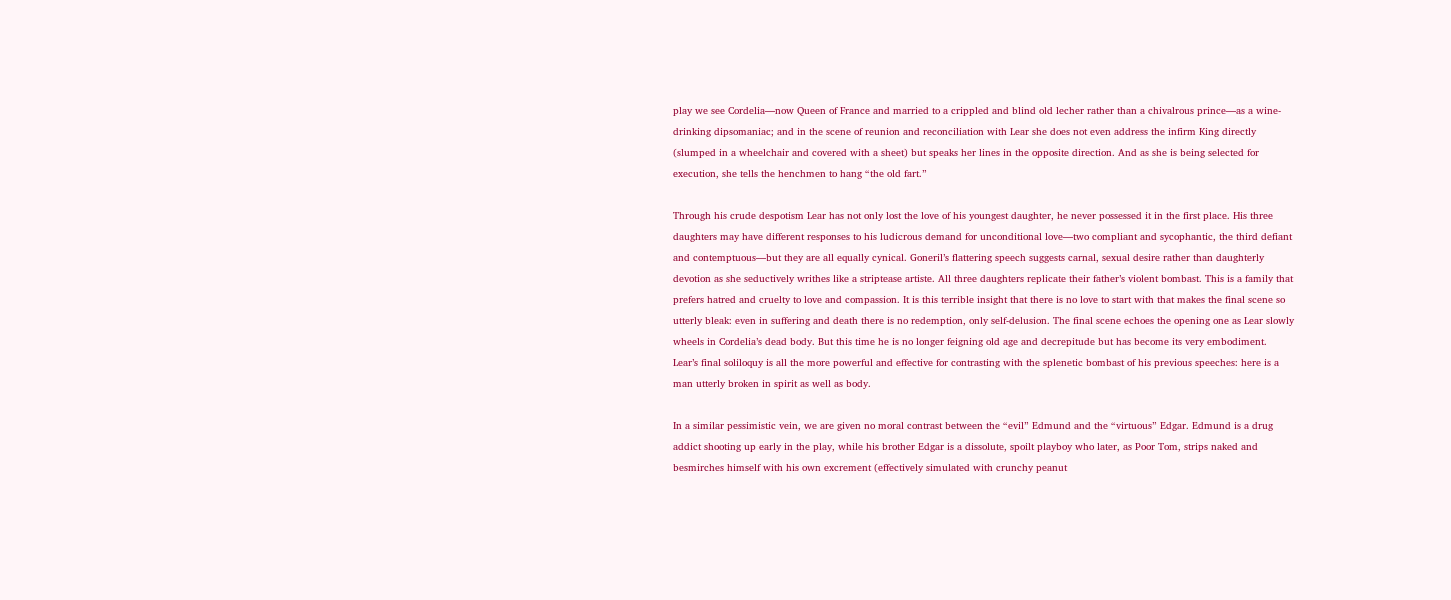play we see Cordelia—now Queen of France and married to a crippled and blind old lecher rather than a chivalrous prince—as a wine-drinking dipsomaniac; and in the scene of reunion and reconciliation with Lear she does not even address the infirm King directly (slumped in a wheelchair and covered with a sheet) but speaks her lines in the opposite direction. And as she is being selected for execution, she tells the henchmen to hang “the old fart.”

Through his crude despotism Lear has not only lost the love of his youngest daughter, he never possessed it in the first place. His three daughters may have different responses to his ludicrous demand for unconditional love—two compliant and sycophantic, the third defiant and contemptuous—but they are all equally cynical. Goneril’s flattering speech suggests carnal, sexual desire rather than daughterly devotion as she seductively writhes like a striptease artiste. All three daughters replicate their father’s violent bombast. This is a family that prefers hatred and cruelty to love and compassion. It is this terrible insight that there is no love to start with that makes the final scene so utterly bleak: even in suffering and death there is no redemption, only self-delusion. The final scene echoes the opening one as Lear slowly wheels in Cordelia’s dead body. But this time he is no longer feigning old age and decrepitude but has become its very embodiment. Lear’s final soliloquy is all the more powerful and effective for contrasting with the splenetic bombast of his previous speeches: here is a man utterly broken in spirit as well as body.

In a similar pessimistic vein, we are given no moral contrast between the “evil” Edmund and the “virtuous” Edgar. Edmund is a drug addict shooting up early in the play, while his brother Edgar is a dissolute, spoilt playboy who later, as Poor Tom, strips naked and besmirches himself with his own excrement (effectively simulated with crunchy peanut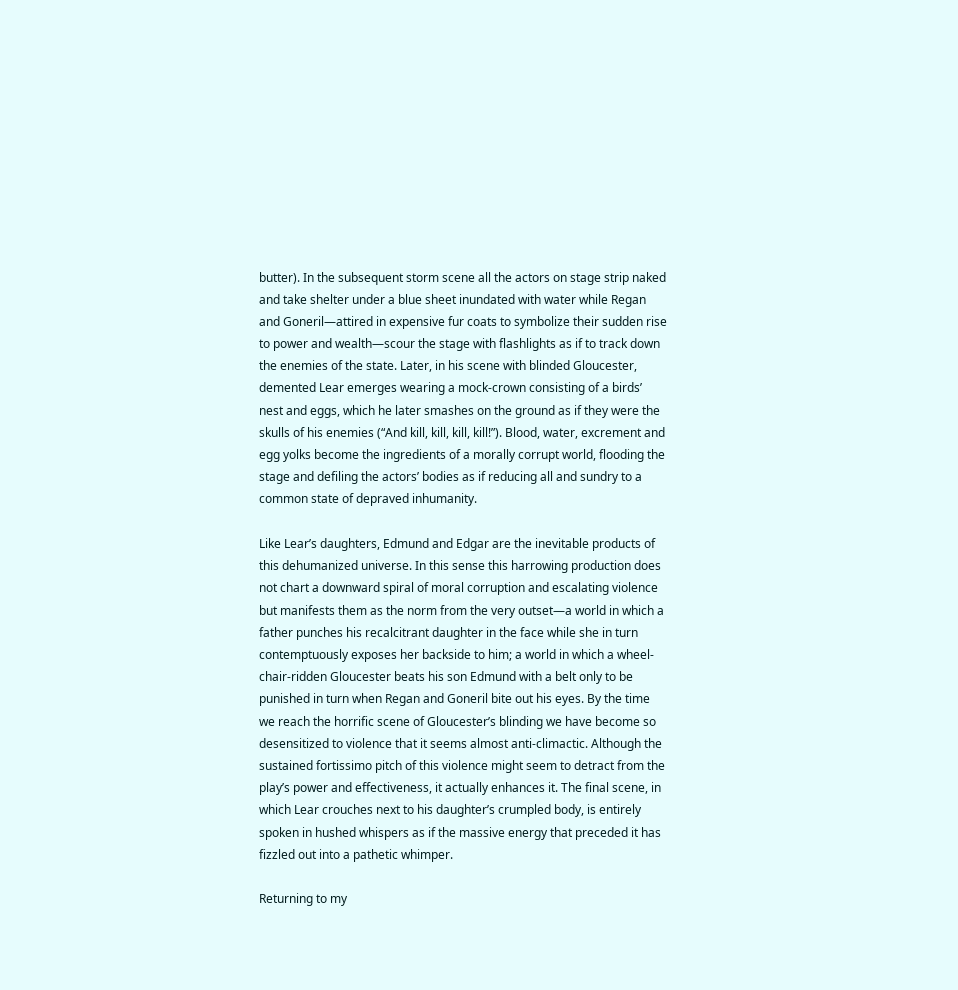butter). In the subsequent storm scene all the actors on stage strip naked and take shelter under a blue sheet inundated with water while Regan and Goneril—attired in expensive fur coats to symbolize their sudden rise to power and wealth—scour the stage with flashlights as if to track down the enemies of the state. Later, in his scene with blinded Gloucester, demented Lear emerges wearing a mock-crown consisting of a birds’ nest and eggs, which he later smashes on the ground as if they were the skulls of his enemies (“And kill, kill, kill, kill!”). Blood, water, excrement and egg yolks become the ingredients of a morally corrupt world, flooding the stage and defiling the actors’ bodies as if reducing all and sundry to a common state of depraved inhumanity.

Like Lear’s daughters, Edmund and Edgar are the inevitable products of this dehumanized universe. In this sense this harrowing production does not chart a downward spiral of moral corruption and escalating violence but manifests them as the norm from the very outset—a world in which a father punches his recalcitrant daughter in the face while she in turn contemptuously exposes her backside to him; a world in which a wheel-chair-ridden Gloucester beats his son Edmund with a belt only to be punished in turn when Regan and Goneril bite out his eyes. By the time we reach the horrific scene of Gloucester’s blinding we have become so desensitized to violence that it seems almost anti-climactic. Although the sustained fortissimo pitch of this violence might seem to detract from the play’s power and effectiveness, it actually enhances it. The final scene, in which Lear crouches next to his daughter’s crumpled body, is entirely spoken in hushed whispers as if the massive energy that preceded it has fizzled out into a pathetic whimper.

Returning to my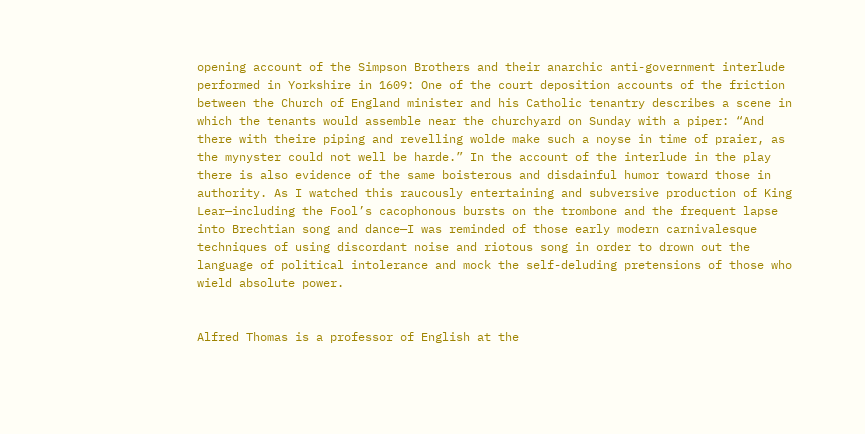opening account of the Simpson Brothers and their anarchic anti-government interlude performed in Yorkshire in 1609: One of the court deposition accounts of the friction between the Church of England minister and his Catholic tenantry describes a scene in which the tenants would assemble near the churchyard on Sunday with a piper: “And there with theire piping and revelling wolde make such a noyse in time of praier, as the mynyster could not well be harde.” In the account of the interlude in the play there is also evidence of the same boisterous and disdainful humor toward those in authority. As I watched this raucously entertaining and subversive production of King Lear—including the Fool’s cacophonous bursts on the trombone and the frequent lapse into Brechtian song and dance—I was reminded of those early modern carnivalesque techniques of using discordant noise and riotous song in order to drown out the language of political intolerance and mock the self-deluding pretensions of those who wield absolute power.


Alfred Thomas is a professor of English at the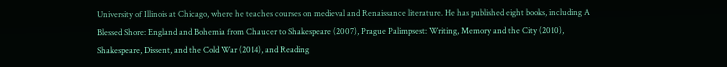University of Illinois at Chicago, where he teaches courses on medieval and Renaissance literature. He has published eight books, including A Blessed Shore: England and Bohemia from Chaucer to Shakespeare (2007), Prague Palimpsest: Writing, Memory and the City (2010), Shakespeare, Dissent, and the Cold War (2014), and Reading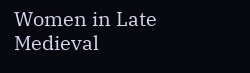Women in Late Medieval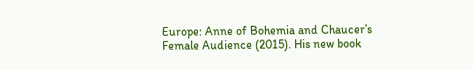Europe: Anne of Bohemia and Chaucer’s Female Audience (2015). His new book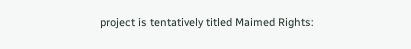project is tentatively titled Maimed Rights: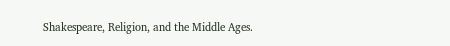Shakespeare, Religion, and the Middle Ages.